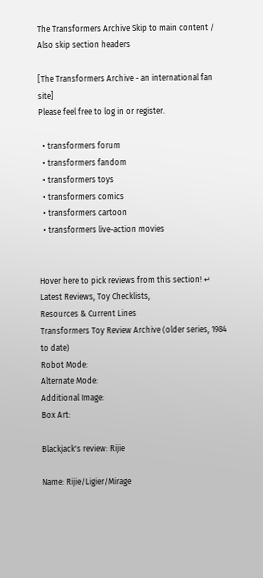The Transformers Archive Skip to main content / Also skip section headers

[The Transformers Archive - an international fan site]
Please feel free to log in or register.

  • transformers forum
  • transformers fandom
  • transformers toys
  • transformers comics
  • transformers cartoon
  • transformers live-action movies


Hover here to pick reviews from this section! ↵
Latest Reviews, Toy Checklists,
Resources & Current Lines
Transformers Toy Review Archive (older series, 1984 to date)
Robot Mode:
Alternate Mode:
Additional Image:
Box Art:

Blackjack's review: Rijie

Name: Rijie/Ligier/Mirage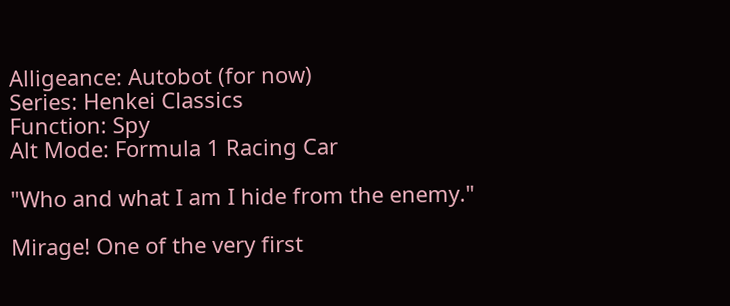Alligeance: Autobot (for now)
Series: Henkei Classics
Function: Spy
Alt Mode: Formula 1 Racing Car

"Who and what I am I hide from the enemy."

Mirage! One of the very first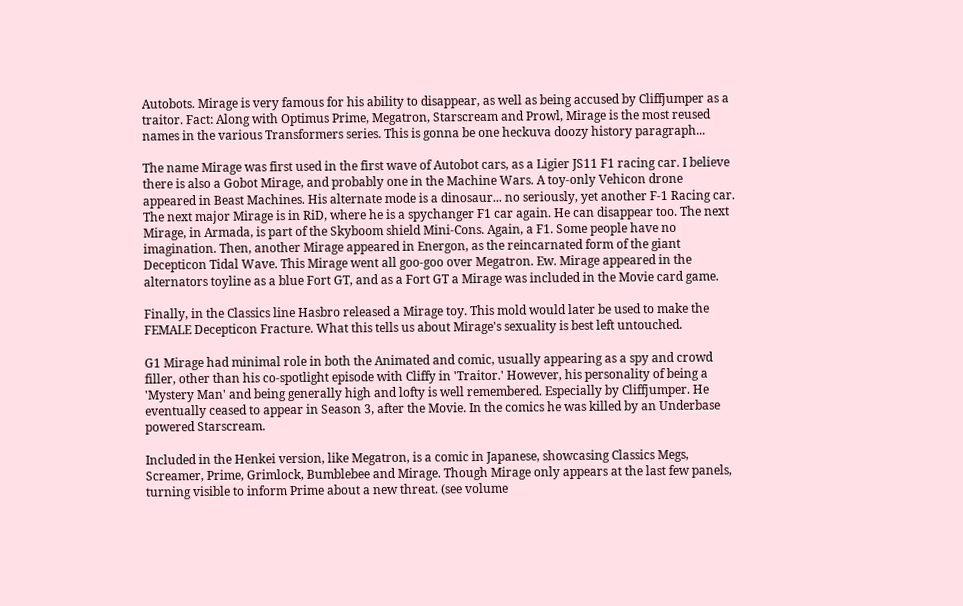Autobots. Mirage is very famous for his ability to disappear, as well as being accused by Cliffjumper as a traitor. Fact: Along with Optimus Prime, Megatron, Starscream and Prowl, Mirage is the most reused names in the various Transformers series. This is gonna be one heckuva doozy history paragraph...

The name Mirage was first used in the first wave of Autobot cars, as a Ligier JS11 F1 racing car. I believe there is also a Gobot Mirage, and probably one in the Machine Wars. A toy-only Vehicon drone appeared in Beast Machines. His alternate mode is a dinosaur... no seriously, yet another F-1 Racing car. The next major Mirage is in RiD, where he is a spychanger F1 car again. He can disappear too. The next Mirage, in Armada, is part of the Skyboom shield Mini-Cons. Again, a F1. Some people have no imagination. Then, another Mirage appeared in Energon, as the reincarnated form of the giant Decepticon Tidal Wave. This Mirage went all goo-goo over Megatron. Ew. Mirage appeared in the alternators toyline as a blue Fort GT, and as a Fort GT a Mirage was included in the Movie card game.

Finally, in the Classics line Hasbro released a Mirage toy. This mold would later be used to make the FEMALE Decepticon Fracture. What this tells us about Mirage's sexuality is best left untouched.

G1 Mirage had minimal role in both the Animated and comic, usually appearing as a spy and crowd filler, other than his co-spotlight episode with Cliffy in 'Traitor.' However, his personality of being a 'Mystery Man' and being generally high and lofty is well remembered. Especially by Cliffjumper. He eventually ceased to appear in Season 3, after the Movie. In the comics he was killed by an Underbase powered Starscream.

Included in the Henkei version, like Megatron, is a comic in Japanese, showcasing Classics Megs, Screamer, Prime, Grimlock, Bumblebee and Mirage. Though Mirage only appears at the last few panels, turning visible to inform Prime about a new threat. (see volume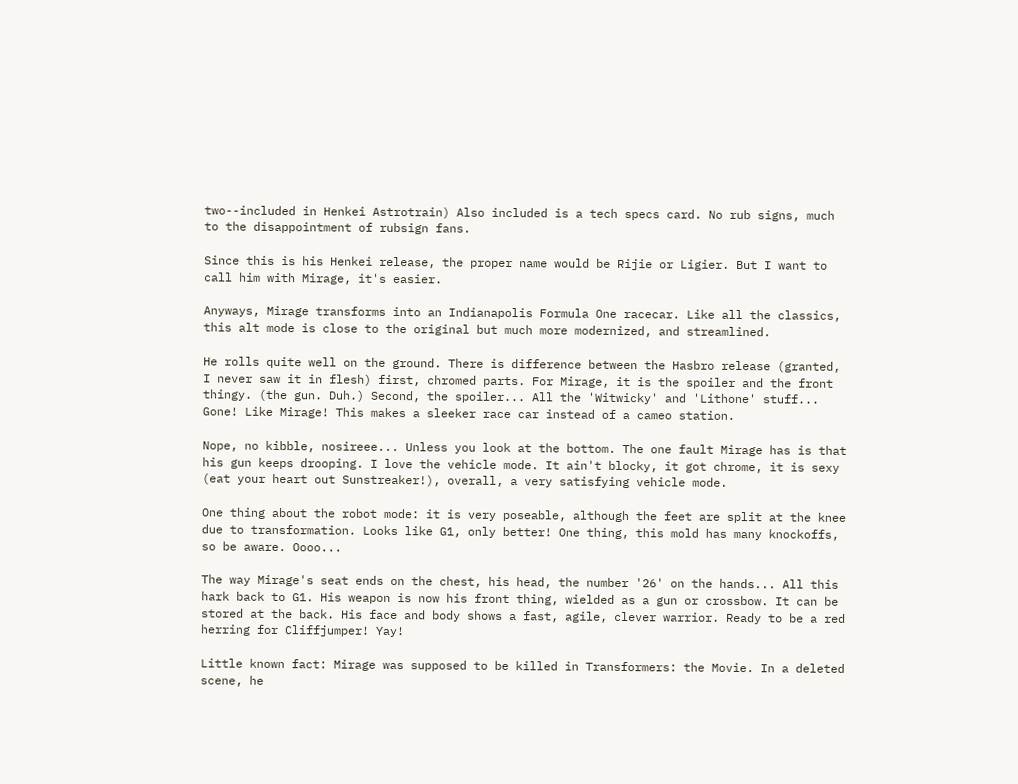two--included in Henkei Astrotrain) Also included is a tech specs card. No rub signs, much to the disappointment of rubsign fans.

Since this is his Henkei release, the proper name would be Rijie or Ligier. But I want to call him with Mirage, it's easier.

Anyways, Mirage transforms into an Indianapolis Formula One racecar. Like all the classics, this alt mode is close to the original but much more modernized, and streamlined.

He rolls quite well on the ground. There is difference between the Hasbro release (granted, I never saw it in flesh) first, chromed parts. For Mirage, it is the spoiler and the front thingy. (the gun. Duh.) Second, the spoiler... All the 'Witwicky' and 'Lithone' stuff... Gone! Like Mirage! This makes a sleeker race car instead of a cameo station.

Nope, no kibble, nosireee... Unless you look at the bottom. The one fault Mirage has is that his gun keeps drooping. I love the vehicle mode. It ain't blocky, it got chrome, it is sexy (eat your heart out Sunstreaker!), overall, a very satisfying vehicle mode.

One thing about the robot mode: it is very poseable, although the feet are split at the knee due to transformation. Looks like G1, only better! One thing, this mold has many knockoffs, so be aware. Oooo...

The way Mirage's seat ends on the chest, his head, the number '26' on the hands... All this hark back to G1. His weapon is now his front thing, wielded as a gun or crossbow. It can be stored at the back. His face and body shows a fast, agile, clever warrior. Ready to be a red herring for Cliffjumper! Yay!

Little known fact: Mirage was supposed to be killed in Transformers: the Movie. In a deleted scene, he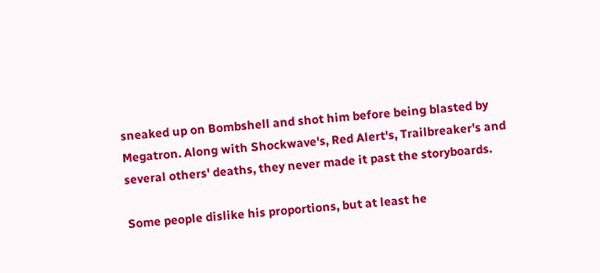sneaked up on Bombshell and shot him before being blasted by Megatron. Along with Shockwave's, Red Alert's, Trailbreaker's and several others' deaths, they never made it past the storyboards.

Some people dislike his proportions, but at least he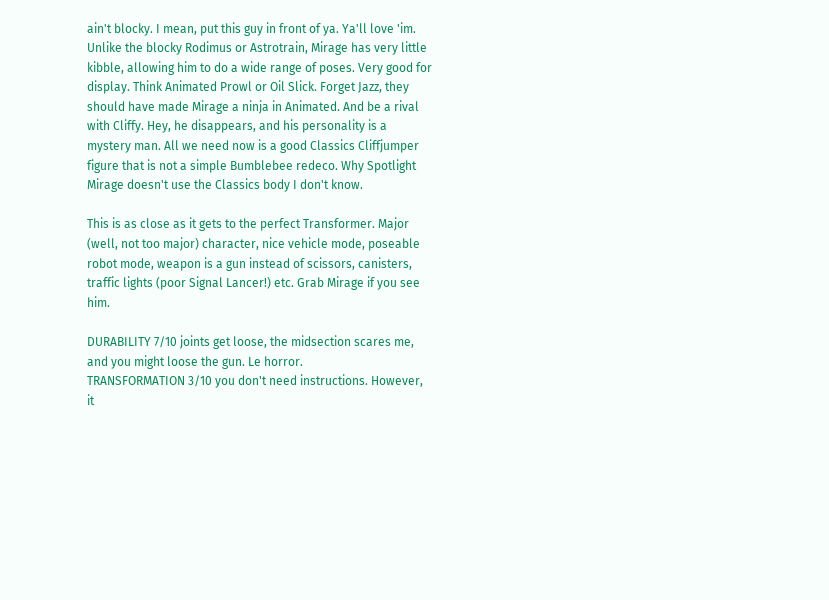ain't blocky. I mean, put this guy in front of ya. Ya'll love 'im. Unlike the blocky Rodimus or Astrotrain, Mirage has very little kibble, allowing him to do a wide range of poses. Very good for display. Think Animated Prowl or Oil Slick. Forget Jazz, they should have made Mirage a ninja in Animated. And be a rival with Cliffy. Hey, he disappears, and his personality is a mystery man. All we need now is a good Classics Cliffjumper figure that is not a simple Bumblebee redeco. Why Spotlight Mirage doesn't use the Classics body I don't know.

This is as close as it gets to the perfect Transformer. Major (well, not too major) character, nice vehicle mode, poseable robot mode, weapon is a gun instead of scissors, canisters, traffic lights (poor Signal Lancer!) etc. Grab Mirage if you see him.

DURABILITY 7/10 joints get loose, the midsection scares me, and you might loose the gun. Le horror.
TRANSFORMATION 3/10 you don't need instructions. However, it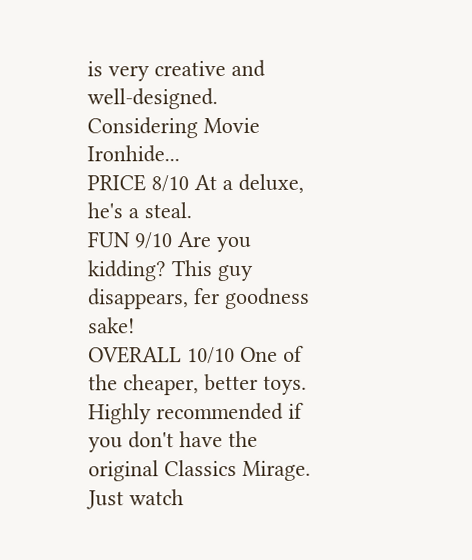is very creative and well-designed. Considering Movie Ironhide...
PRICE 8/10 At a deluxe, he's a steal.
FUN 9/10 Are you kidding? This guy disappears, fer goodness sake!
OVERALL 10/10 One of the cheaper, better toys. Highly recommended if you don't have the original Classics Mirage. Just watch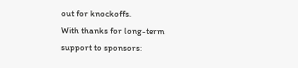out for knockoffs.
With thanks for long-term support to sponsors: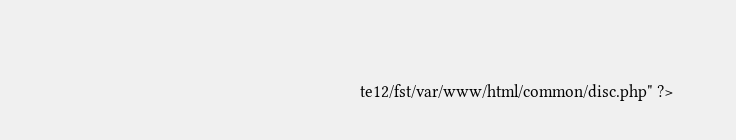te12/fst/var/www/html/common/disc.php" ?>